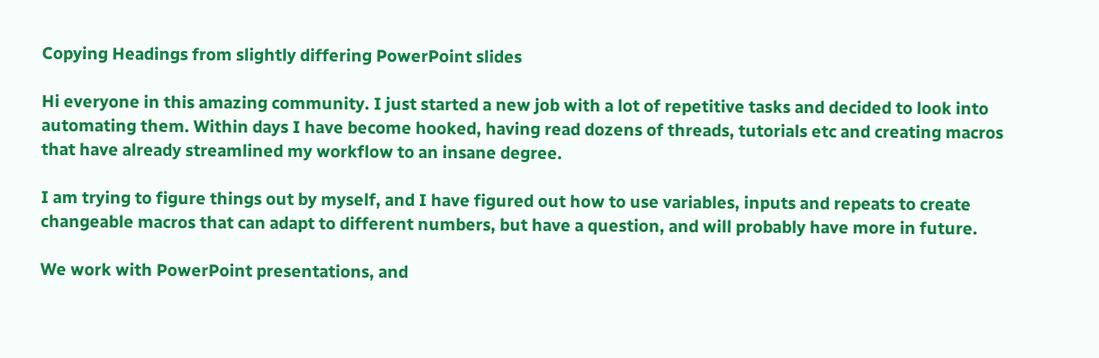Copying Headings from slightly differing PowerPoint slides

Hi everyone in this amazing community. I just started a new job with a lot of repetitive tasks and decided to look into automating them. Within days I have become hooked, having read dozens of threads, tutorials etc and creating macros that have already streamlined my workflow to an insane degree.

I am trying to figure things out by myself, and I have figured out how to use variables, inputs and repeats to create changeable macros that can adapt to different numbers, but have a question, and will probably have more in future.

We work with PowerPoint presentations, and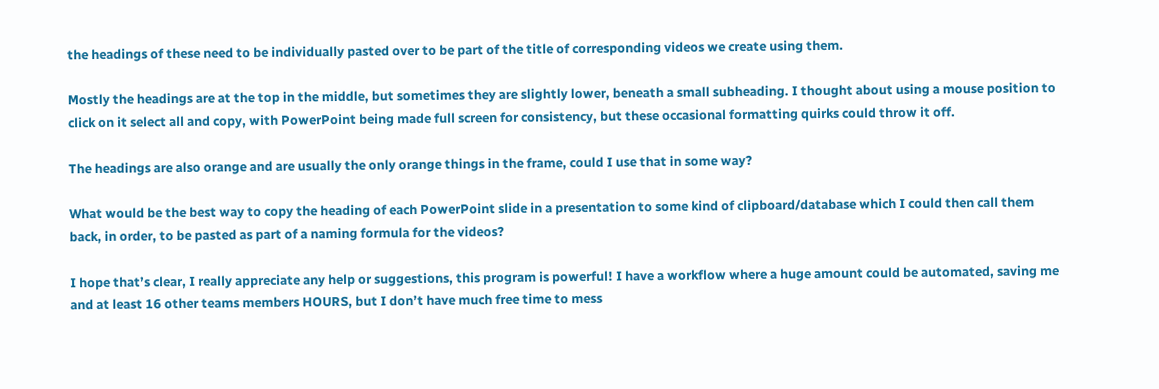the headings of these need to be individually pasted over to be part of the title of corresponding videos we create using them.

Mostly the headings are at the top in the middle, but sometimes they are slightly lower, beneath a small subheading. I thought about using a mouse position to click on it select all and copy, with PowerPoint being made full screen for consistency, but these occasional formatting quirks could throw it off.

The headings are also orange and are usually the only orange things in the frame, could I use that in some way?

What would be the best way to copy the heading of each PowerPoint slide in a presentation to some kind of clipboard/database which I could then call them back, in order, to be pasted as part of a naming formula for the videos?

I hope that’s clear, I really appreciate any help or suggestions, this program is powerful! I have a workflow where a huge amount could be automated, saving me and at least 16 other teams members HOURS, but I don’t have much free time to mess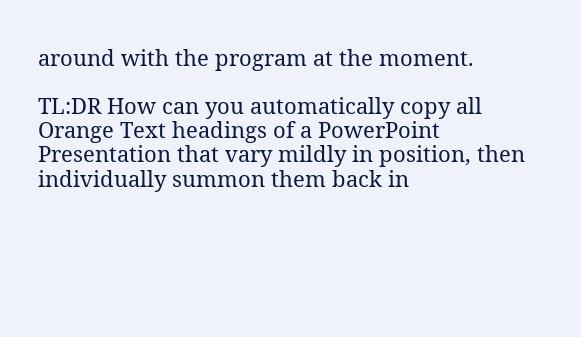around with the program at the moment.

TL:DR How can you automatically copy all Orange Text headings of a PowerPoint Presentation that vary mildly in position, then individually summon them back in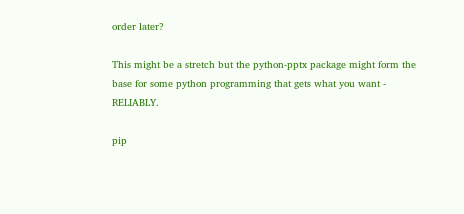order later?

This might be a stretch but the python-pptx package might form the base for some python programming that gets what you want - RELIABLY.

pip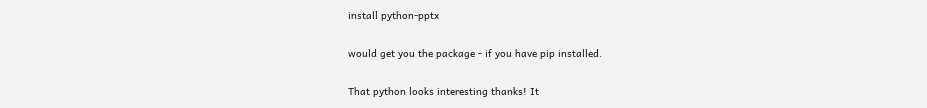install python-pptx

would get you the package - if you have pip installed.

That python looks interesting thanks! It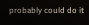probably could do it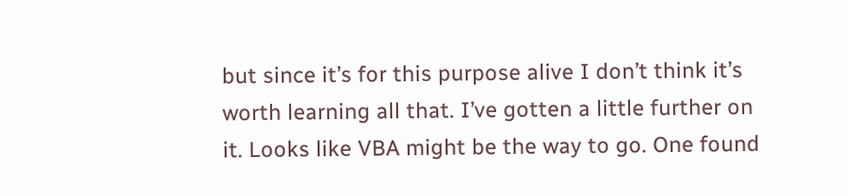but since it’s for this purpose alive I don’t think it’s worth learning all that. I’ve gotten a little further on it. Looks like VBA might be the way to go. One found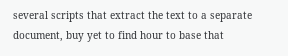several scripts that extract the text to a separate document, buy yet to find hour to base that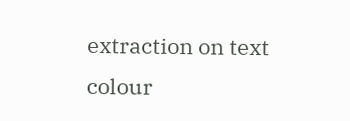extraction on text colour